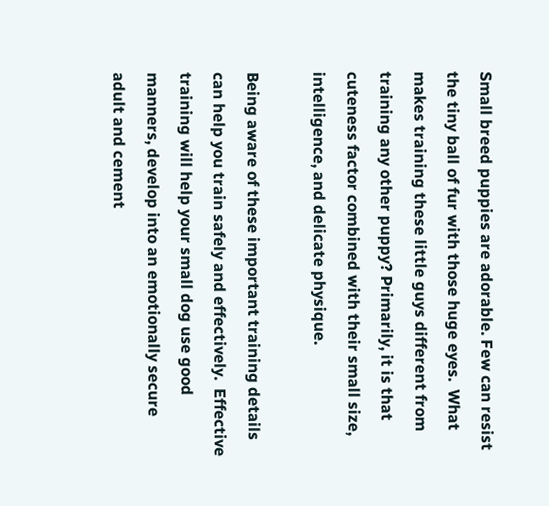Small breed puppies are adorable. Few can resist the tiny ball of fur with those huge eyes.  What makes training these little guys different from training any other puppy? Primarily, it is that cuteness factor combined with their small size, intelligence, and delicate physique.

Being aware of these important training details can help you train safely and effectively.  Effective training will help your small dog use good manners, develop into an emotionally secure adult and cement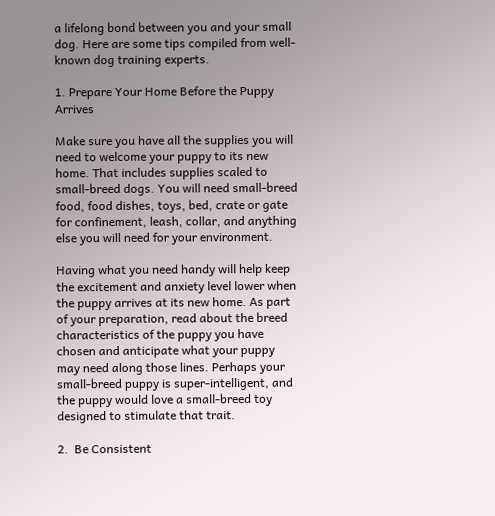a lifelong bond between you and your small dog. Here are some tips compiled from well-known dog training experts.

1. Prepare Your Home Before the Puppy Arrives

Make sure you have all the supplies you will need to welcome your puppy to its new home. That includes supplies scaled to small-breed dogs. You will need small-breed food, food dishes, toys, bed, crate or gate for confinement, leash, collar, and anything else you will need for your environment.

Having what you need handy will help keep the excitement and anxiety level lower when the puppy arrives at its new home. As part of your preparation, read about the breed characteristics of the puppy you have chosen and anticipate what your puppy may need along those lines. Perhaps your small-breed puppy is super-intelligent, and the puppy would love a small-breed toy designed to stimulate that trait.

2.  Be Consistent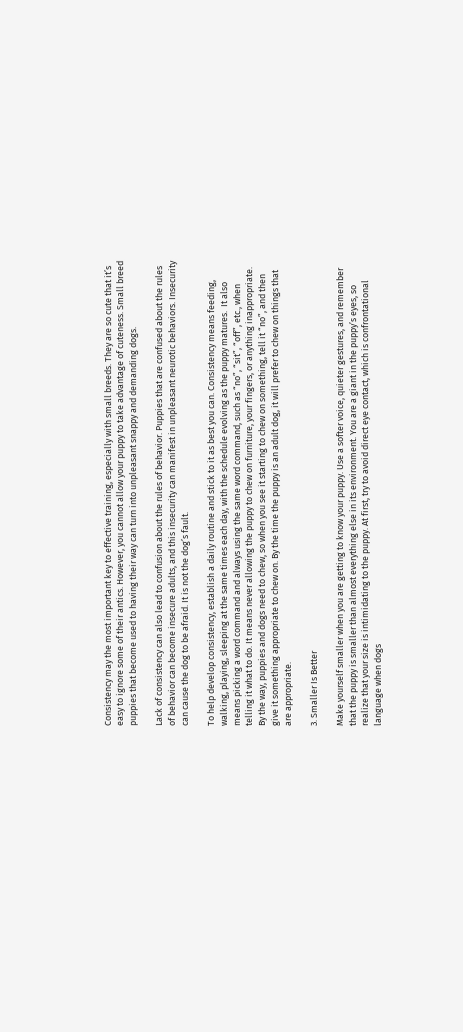Consistency may the most important key to effective training, especially with small breeds. They are so cute that it’s easy to ignore some of their antics. However, you cannot allow your puppy to take advantage of cuteness. Small breed puppies that become used to having their way can turn into unpleasant snappy and demanding dogs.

Lack of consistency can also lead to confusion about the rules of behavior. Puppies that are confused about the rules of behavior can become insecure adults, and this insecurity can manifest in unpleasant neurotic behaviors. Insecurity can cause the dog to be afraid. It is not the dog’s fault.

To help develop consistency, establish a daily routine and stick to it as best you can. Consistency means feeding, walking, playing, sleeping at the same times each day, with the schedule evolving as the puppy matures.  It also means picking a word command and always using the same word command, such as “no”, “sit”, “off”, etc., when telling it what to do. It means never allowing the puppy to chew on furniture, your fingers, or anything inappropriate. By the way, puppies and dogs need to chew, so when you see it starting to chew on something, tell it “no”, and then give it something appropriate to chew on. By the time the puppy is an adult dog, it will prefer to chew on things that are appropriate.

3. Smaller Is Better

Make yourself smaller when you are getting to know your puppy. Use a softer voice, quieter gestures, and remember that the puppy is smaller than almost everything else in its environment. You are a giant in the puppy’s eyes, so realize that your size is intimidating to the puppy. At first, try to avoid direct eye contact, which is confrontational language when dogs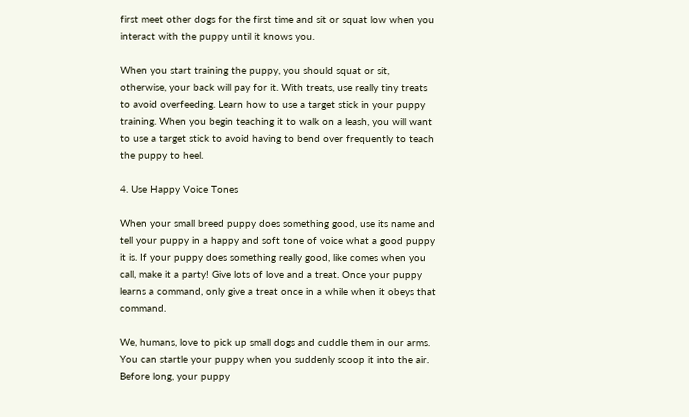first meet other dogs for the first time and sit or squat low when you interact with the puppy until it knows you.

When you start training the puppy, you should squat or sit, otherwise, your back will pay for it. With treats, use really tiny treats to avoid overfeeding. Learn how to use a target stick in your puppy training. When you begin teaching it to walk on a leash, you will want to use a target stick to avoid having to bend over frequently to teach the puppy to heel.

4. Use Happy Voice Tones

When your small breed puppy does something good, use its name and tell your puppy in a happy and soft tone of voice what a good puppy it is. If your puppy does something really good, like comes when you call, make it a party! Give lots of love and a treat. Once your puppy learns a command, only give a treat once in a while when it obeys that command.

We, humans, love to pick up small dogs and cuddle them in our arms. You can startle your puppy when you suddenly scoop it into the air. Before long, your puppy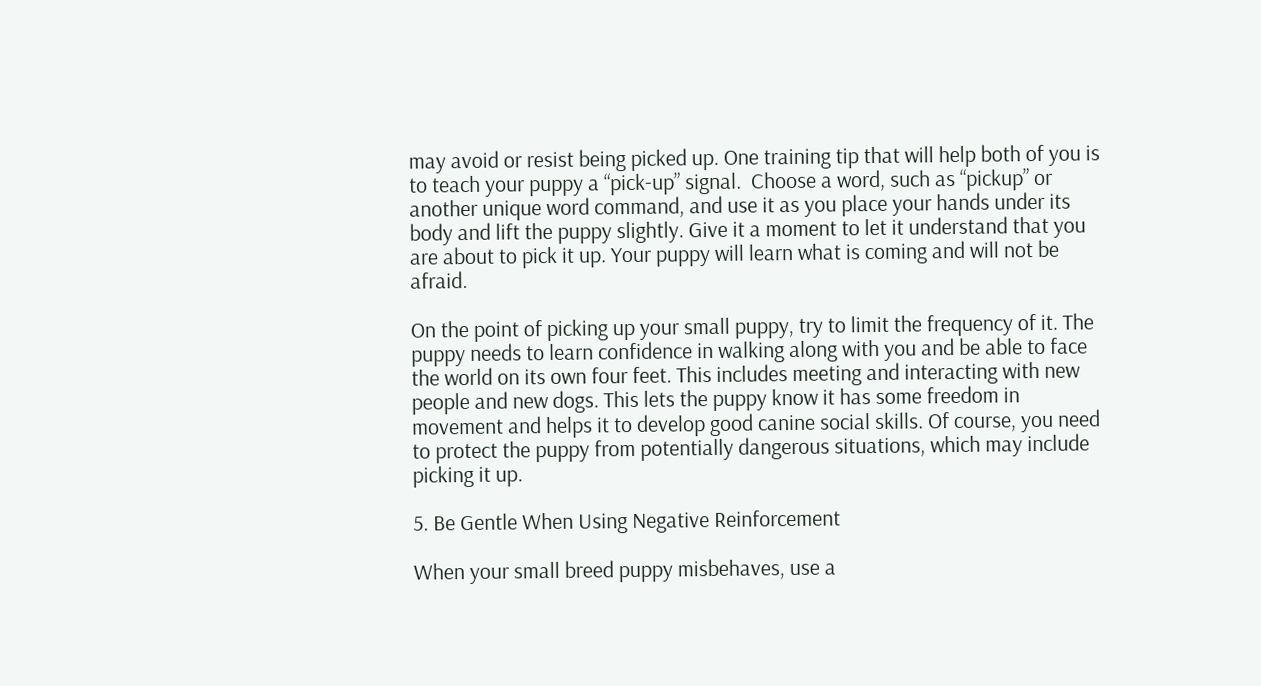may avoid or resist being picked up. One training tip that will help both of you is to teach your puppy a “pick-up” signal.  Choose a word, such as “pickup” or another unique word command, and use it as you place your hands under its body and lift the puppy slightly. Give it a moment to let it understand that you are about to pick it up. Your puppy will learn what is coming and will not be afraid.

On the point of picking up your small puppy, try to limit the frequency of it. The puppy needs to learn confidence in walking along with you and be able to face the world on its own four feet. This includes meeting and interacting with new people and new dogs. This lets the puppy know it has some freedom in movement and helps it to develop good canine social skills. Of course, you need to protect the puppy from potentially dangerous situations, which may include picking it up.

5. Be Gentle When Using Negative Reinforcement

When your small breed puppy misbehaves, use a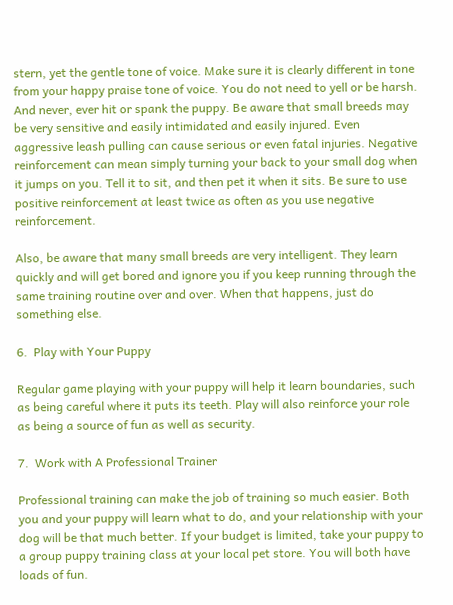stern, yet the gentle tone of voice. Make sure it is clearly different in tone from your happy praise tone of voice. You do not need to yell or be harsh.  And never, ever hit or spank the puppy. Be aware that small breeds may be very sensitive and easily intimidated and easily injured. Even aggressive leash pulling can cause serious or even fatal injuries. Negative reinforcement can mean simply turning your back to your small dog when it jumps on you. Tell it to sit, and then pet it when it sits. Be sure to use positive reinforcement at least twice as often as you use negative reinforcement.

Also, be aware that many small breeds are very intelligent. They learn quickly and will get bored and ignore you if you keep running through the same training routine over and over. When that happens, just do something else.

6.  Play with Your Puppy

Regular game playing with your puppy will help it learn boundaries, such as being careful where it puts its teeth. Play will also reinforce your role as being a source of fun as well as security.

7.  Work with A Professional Trainer

Professional training can make the job of training so much easier. Both you and your puppy will learn what to do, and your relationship with your dog will be that much better. If your budget is limited, take your puppy to a group puppy training class at your local pet store. You will both have loads of fun.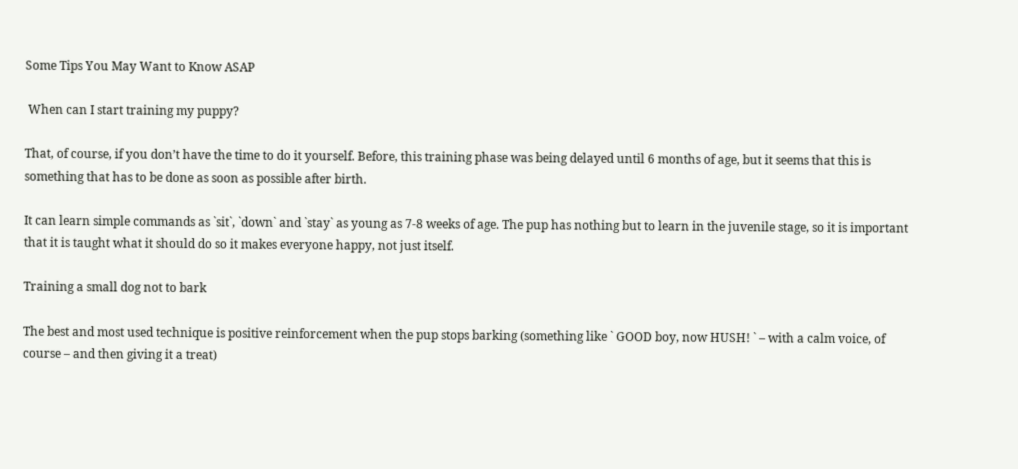Some Tips You May Want to Know ASAP

 When can I start training my puppy?

That, of course, if you don’t have the time to do it yourself. Before, this training phase was being delayed until 6 months of age, but it seems that this is something that has to be done as soon as possible after birth.

It can learn simple commands as `sit`, `down` and `stay` as young as 7-8 weeks of age. The pup has nothing but to learn in the juvenile stage, so it is important that it is taught what it should do so it makes everyone happy, not just itself.

Training a small dog not to bark

The best and most used technique is positive reinforcement when the pup stops barking (something like ` GOOD boy, now HUSH! ` – with a calm voice, of course – and then giving it a treat)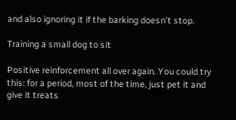and also ignoring it if the barking doesn’t stop.

Training a small dog to sit

Positive reinforcement all over again. You could try this: for a period, most of the time, just pet it and give it treats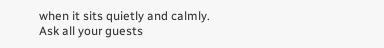when it sits quietly and calmly. Ask all your guests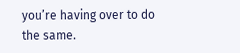you’re having over to do the same.